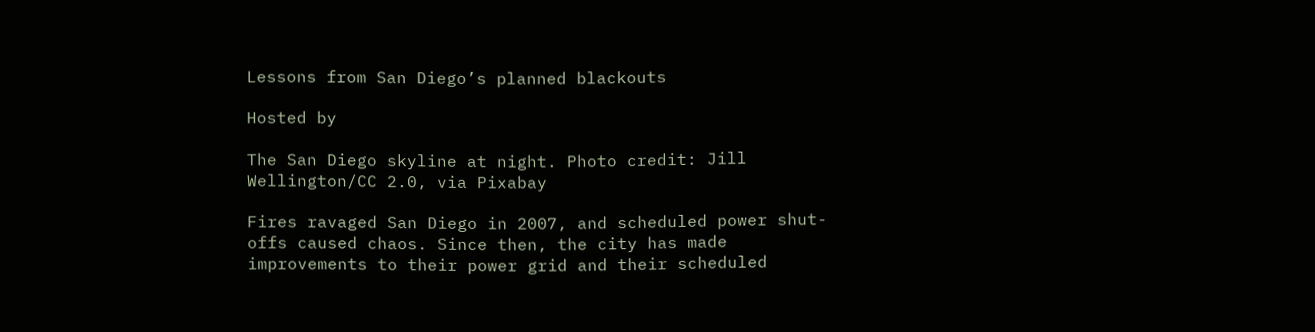Lessons from San Diego’s planned blackouts

Hosted by

The San Diego skyline at night. Photo credit: Jill Wellington/CC 2.0, via Pixabay

Fires ravaged San Diego in 2007, and scheduled power shut-offs caused chaos. Since then, the city has made improvements to their power grid and their scheduled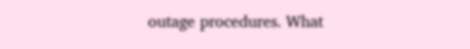outage procedures. What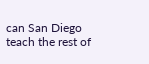can San Diego teach the rest of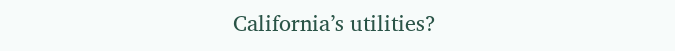California’s utilities?